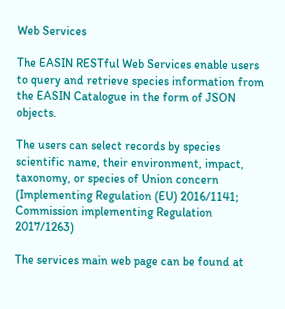Web Services

The EASIN RESTful Web Services enable users to query and retrieve species information from the EASIN Catalogue in the form of JSON objects.

The users can select records by species scientific name, their environment, impact, taxonomy, or species of Union concern (Implementing Regulation (EU) 2016/1141; Commission implementing Regulation 2017/1263)

The services main web page can be found at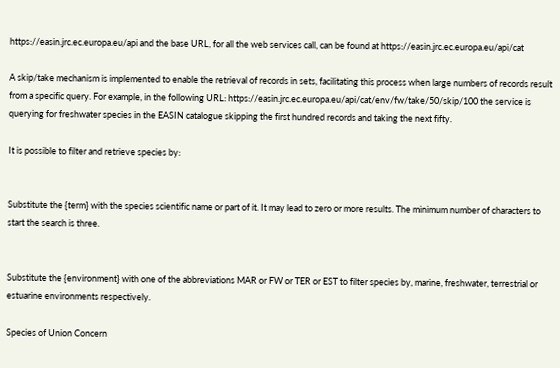https://easin.jrc.ec.europa.eu/api and the base URL, for all the web services call, can be found at https://easin.jrc.ec.europa.eu/api/cat

A skip/take mechanism is implemented to enable the retrieval of records in sets, facilitating this process when large numbers of records result from a specific query. For example, in the following URL: https://easin.jrc.ec.europa.eu/api/cat/env/fw/take/50/skip/100 the service is querying for freshwater species in the EASIN catalogue skipping the first hundred records and taking the next fifty.

It is possible to filter and retrieve species by:


Substitute the {term} with the species scientific name or part of it. It may lead to zero or more results. The minimum number of characters to start the search is three.


Substitute the {environment} with one of the abbreviations MAR or FW or TER or EST to filter species by, marine, freshwater, terrestrial or estuarine environments respectively.

Species of Union Concern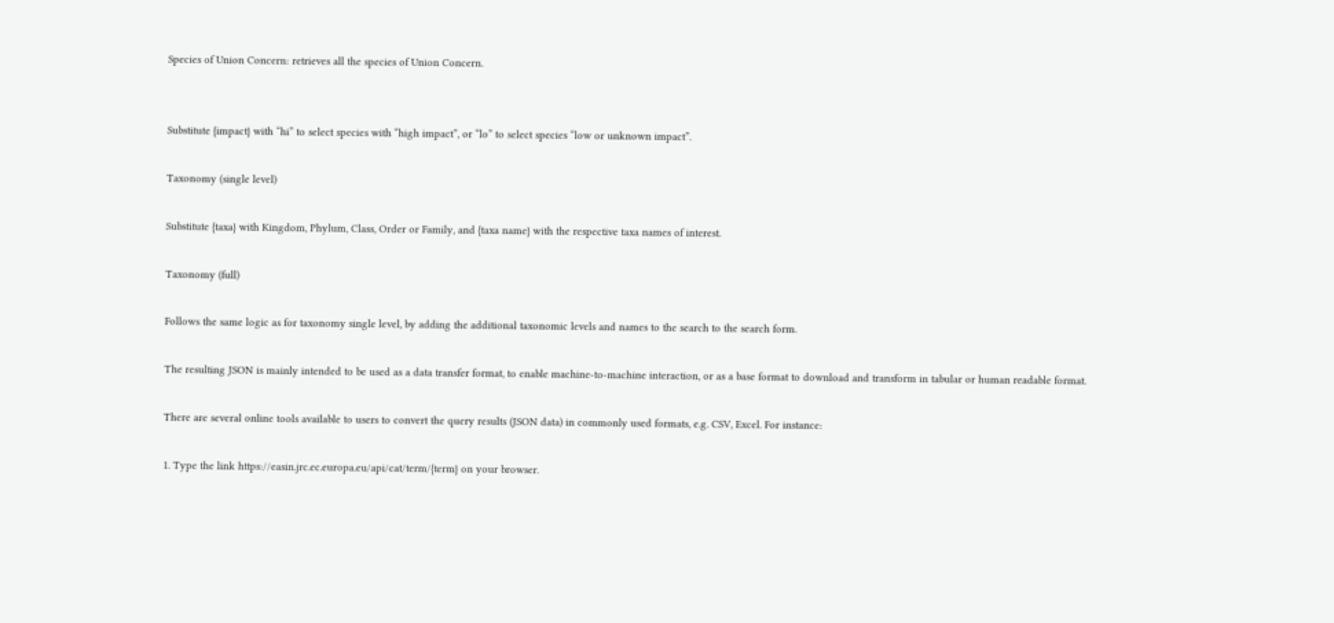Species of Union Concern: retrieves all the species of Union Concern.


Substitute {impact} with “hi” to select species with “high impact”, or “lo” to select species “low or unknown impact”.

Taxonomy (single level)

Substitute {taxa} with Kingdom, Phylum, Class, Order or Family, and {taxa name} with the respective taxa names of interest.

Taxonomy (full)

Follows the same logic as for taxonomy single level, by adding the additional taxonomic levels and names to the search to the search form.

The resulting JSON is mainly intended to be used as a data transfer format, to enable machine-to-machine interaction, or as a base format to download and transform in tabular or human readable format.

There are several online tools available to users to convert the query results (JSON data) in commonly used formats, e.g. CSV, Excel. For instance:

1. Type the link https://easin.jrc.ec.europa.eu/api/cat/term/{term} on your browser.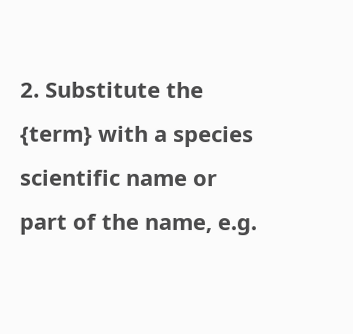2. Substitute the {term} with a species scientific name or part of the name, e.g.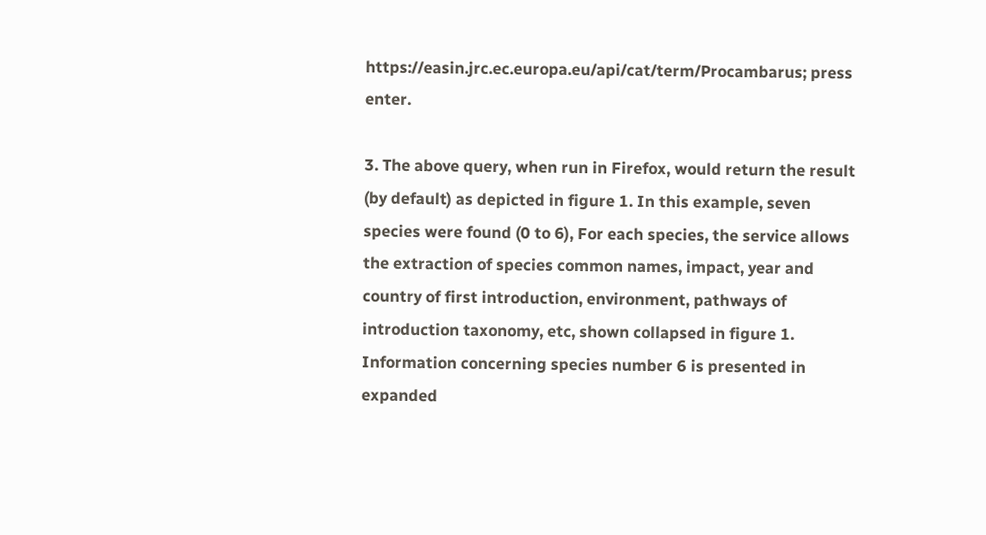https://easin.jrc.ec.europa.eu/api/cat/term/Procambarus; press enter.

3. The above query, when run in Firefox, would return the result (by default) as depicted in figure 1. In this example, seven species were found (0 to 6), For each species, the service allows the extraction of species common names, impact, year and country of first introduction, environment, pathways of introduction taxonomy, etc, shown collapsed in figure 1. Information concerning species number 6 is presented in expanded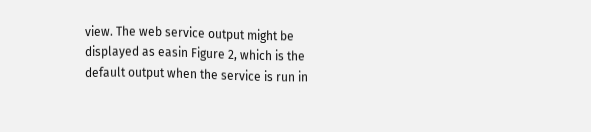view. The web service output might be displayed as easin Figure 2, which is the default output when the service is run in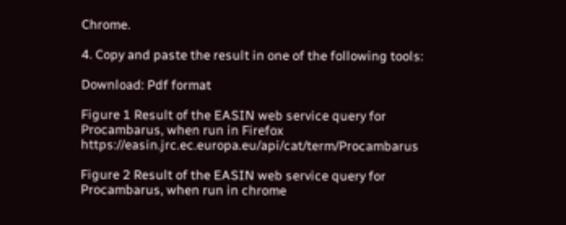Chrome.

4. Copy and paste the result in one of the following tools:

Download: Pdf format

Figure 1 Result of the EASIN web service query for Procambarus, when run in Firefox https://easin.jrc.ec.europa.eu/api/cat/term/Procambarus

Figure 2 Result of the EASIN web service query for Procambarus, when run in chrome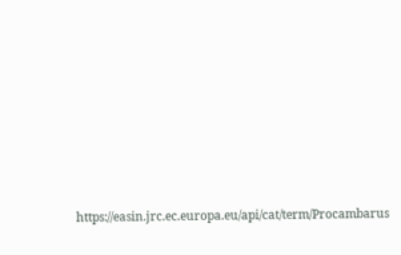https://easin.jrc.ec.europa.eu/api/cat/term/Procambarus